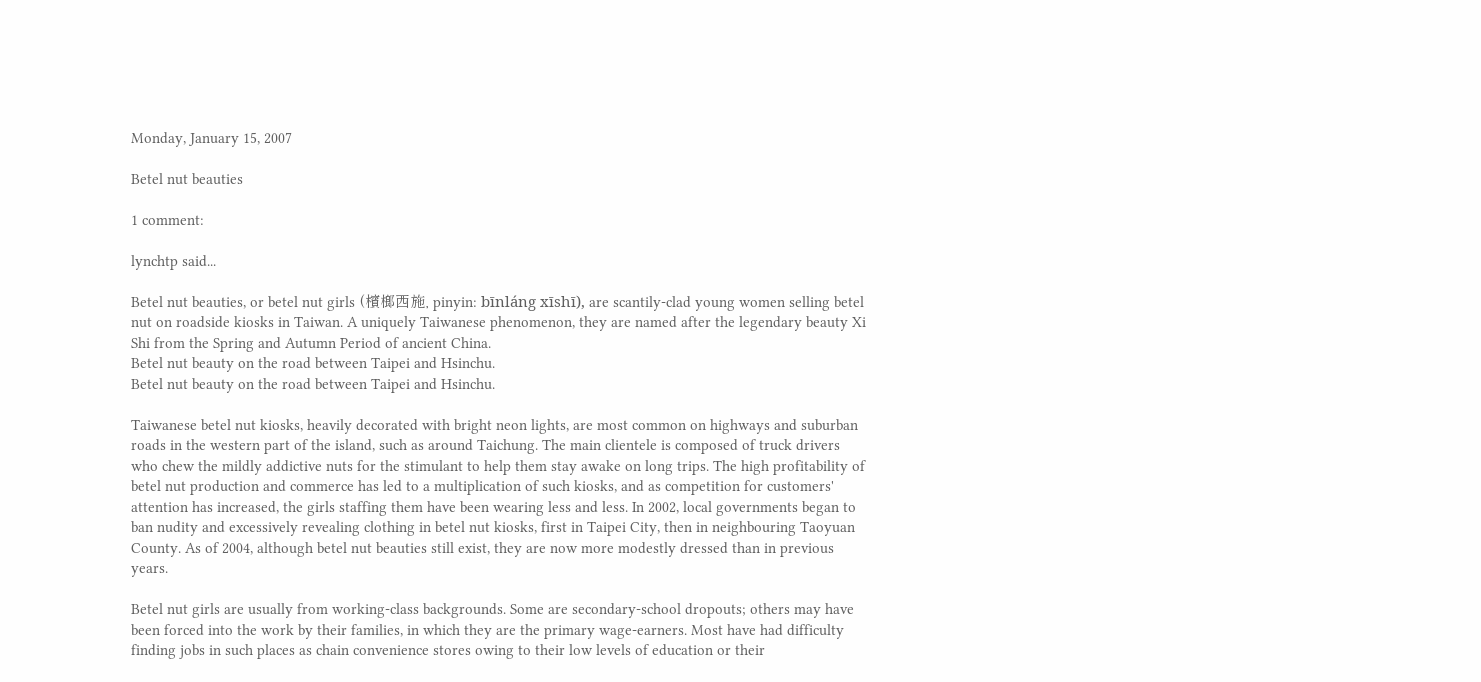Monday, January 15, 2007

Betel nut beauties

1 comment:

lynchtp said...

Betel nut beauties, or betel nut girls (檳榔西施, pinyin: bīnláng xīshī), are scantily-clad young women selling betel nut on roadside kiosks in Taiwan. A uniquely Taiwanese phenomenon, they are named after the legendary beauty Xi Shi from the Spring and Autumn Period of ancient China.
Betel nut beauty on the road between Taipei and Hsinchu.
Betel nut beauty on the road between Taipei and Hsinchu.

Taiwanese betel nut kiosks, heavily decorated with bright neon lights, are most common on highways and suburban roads in the western part of the island, such as around Taichung. The main clientele is composed of truck drivers who chew the mildly addictive nuts for the stimulant to help them stay awake on long trips. The high profitability of betel nut production and commerce has led to a multiplication of such kiosks, and as competition for customers' attention has increased, the girls staffing them have been wearing less and less. In 2002, local governments began to ban nudity and excessively revealing clothing in betel nut kiosks, first in Taipei City, then in neighbouring Taoyuan County. As of 2004, although betel nut beauties still exist, they are now more modestly dressed than in previous years.

Betel nut girls are usually from working-class backgrounds. Some are secondary-school dropouts; others may have been forced into the work by their families, in which they are the primary wage-earners. Most have had difficulty finding jobs in such places as chain convenience stores owing to their low levels of education or their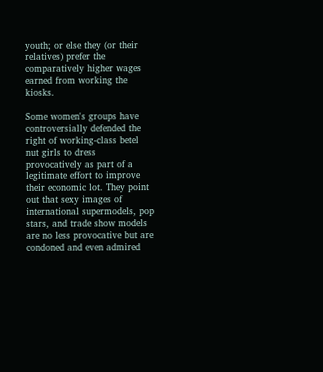youth; or else they (or their relatives) prefer the comparatively higher wages earned from working the kiosks.

Some women's groups have controversially defended the right of working-class betel nut girls to dress provocatively as part of a legitimate effort to improve their economic lot. They point out that sexy images of international supermodels, pop stars, and trade show models are no less provocative but are condoned and even admired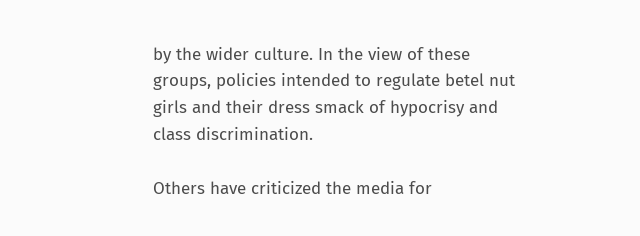by the wider culture. In the view of these groups, policies intended to regulate betel nut girls and their dress smack of hypocrisy and class discrimination.

Others have criticized the media for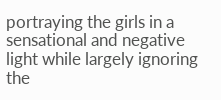portraying the girls in a sensational and negative light while largely ignoring the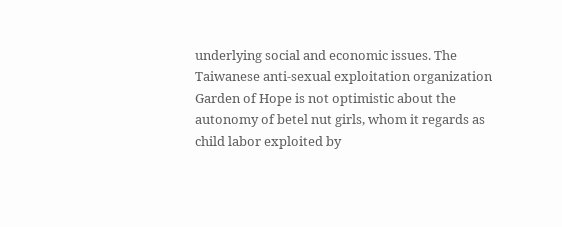underlying social and economic issues. The Taiwanese anti-sexual exploitation organization Garden of Hope is not optimistic about the autonomy of betel nut girls, whom it regards as child labor exploited by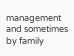management and sometimes by family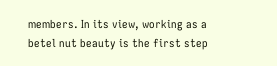members. In its view, working as a betel nut beauty is the first step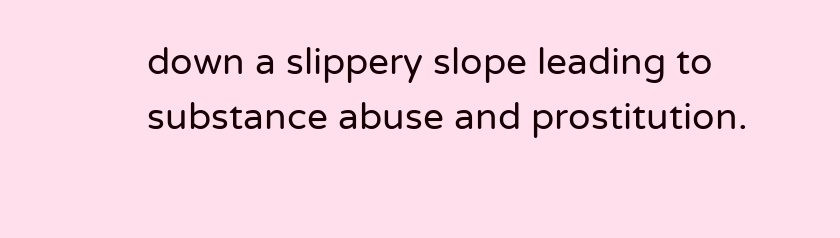down a slippery slope leading to substance abuse and prostitution.